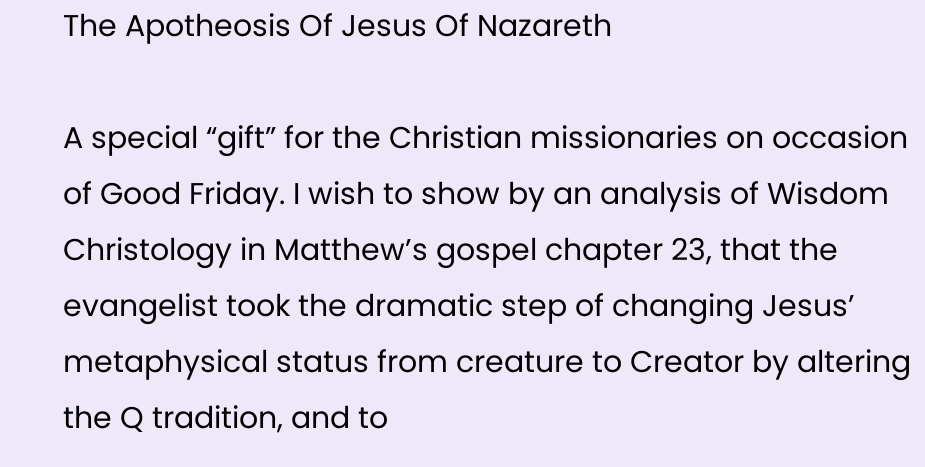The Apotheosis Of Jesus Of Nazareth

A special “gift” for the Christian missionaries on occasion of Good Friday. I wish to show by an analysis of Wisdom Christology in Matthew’s gospel chapter 23, that the evangelist took the dramatic step of changing Jesus’ metaphysical status from creature to Creator by altering the Q tradition, and to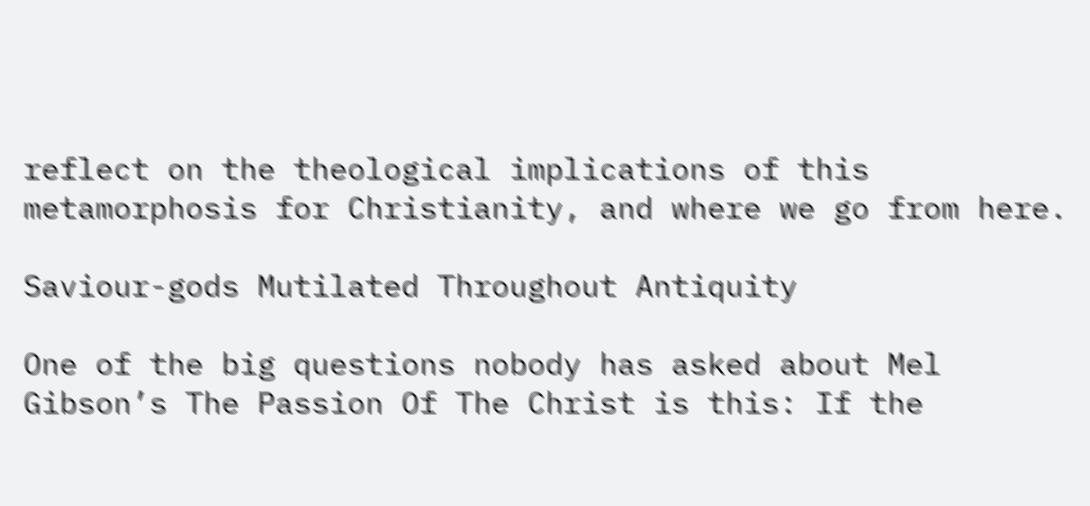reflect on the theological implications of this metamorphosis for Christianity, and where we go from here.

Saviour-gods Mutilated Throughout Antiquity

One of the big questions nobody has asked about Mel Gibson’s The Passion Of The Christ is this: If the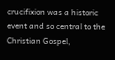crucifixion was a historic event and so central to the Christian Gospel,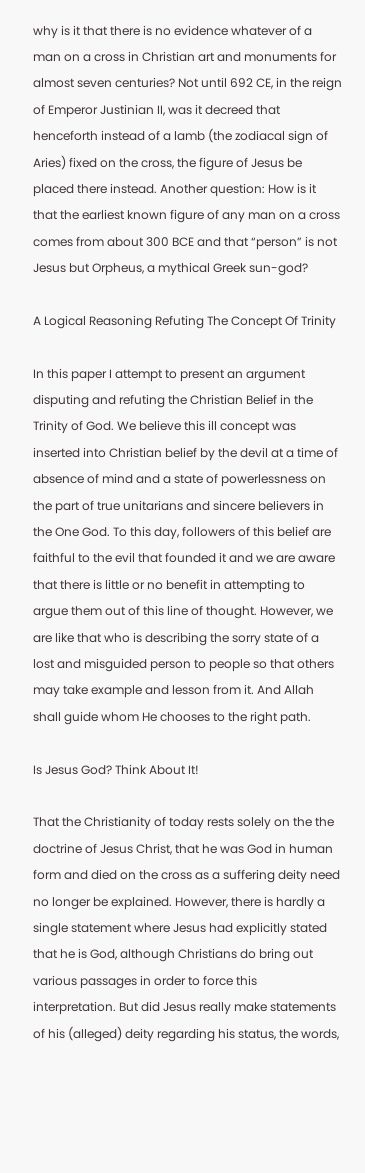why is it that there is no evidence whatever of a man on a cross in Christian art and monuments for almost seven centuries? Not until 692 CE, in the reign of Emperor Justinian II, was it decreed that henceforth instead of a lamb (the zodiacal sign of Aries) fixed on the cross, the figure of Jesus be placed there instead. Another question: How is it that the earliest known figure of any man on a cross comes from about 300 BCE and that “person” is not Jesus but Orpheus, a mythical Greek sun-god?

A Logical Reasoning Refuting The Concept Of Trinity

In this paper I attempt to present an argument disputing and refuting the Christian Belief in the Trinity of God. We believe this ill concept was inserted into Christian belief by the devil at a time of absence of mind and a state of powerlessness on the part of true unitarians and sincere believers in the One God. To this day, followers of this belief are faithful to the evil that founded it and we are aware that there is little or no benefit in attempting to argue them out of this line of thought. However, we are like that who is describing the sorry state of a lost and misguided person to people so that others may take example and lesson from it. And Allah shall guide whom He chooses to the right path.

Is Jesus God? Think About It!

That the Christianity of today rests solely on the the doctrine of Jesus Christ, that he was God in human form and died on the cross as a suffering deity need no longer be explained. However, there is hardly a single statement where Jesus had explicitly stated that he is God, although Christians do bring out various passages in order to force this interpretation. But did Jesus really make statements of his (alleged) deity regarding his status, the words,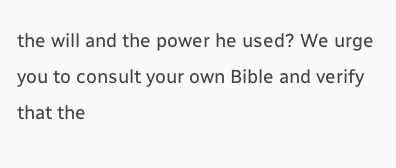the will and the power he used? We urge you to consult your own Bible and verify that the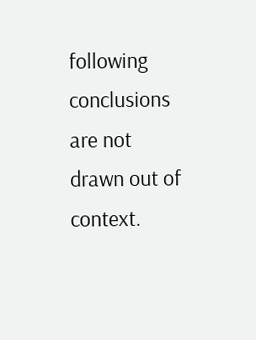following conclusions are not drawn out of context.